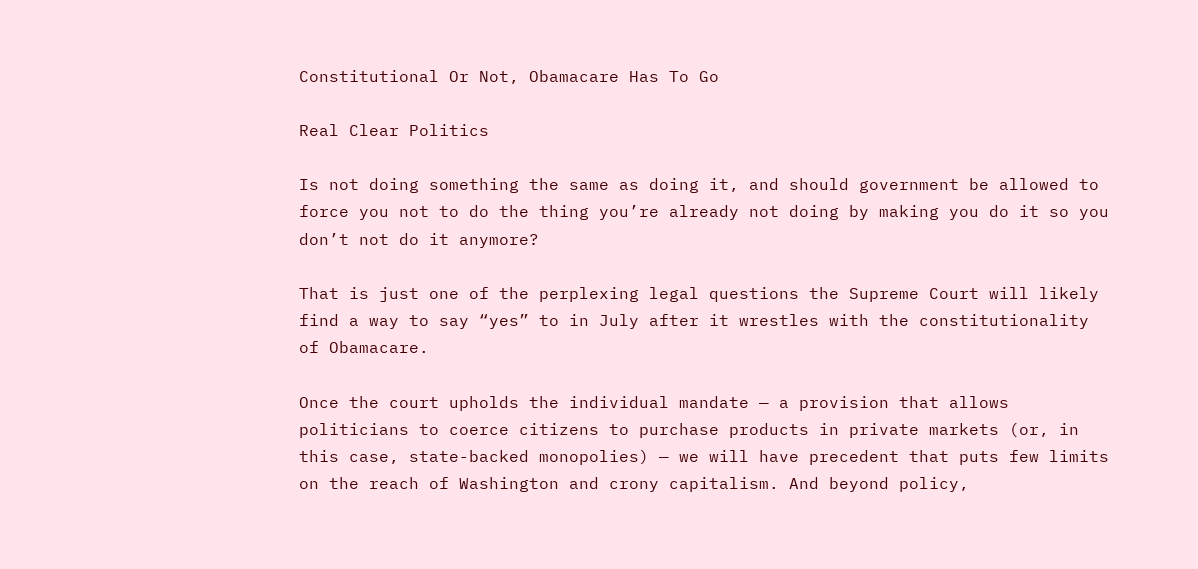Constitutional Or Not, Obamacare Has To Go

Real Clear Politics

Is not doing something the same as doing it, and should government be allowed to force you not to do the thing you’re already not doing by making you do it so you don’t not do it anymore?

That is just one of the perplexing legal questions the Supreme Court will likely find a way to say “yes” to in July after it wrestles with the constitutionality of Obamacare.

Once the court upholds the individual mandate — a provision that allows politicians to coerce citizens to purchase products in private markets (or, in this case, state-backed monopolies) — we will have precedent that puts few limits on the reach of Washington and crony capitalism. And beyond policy,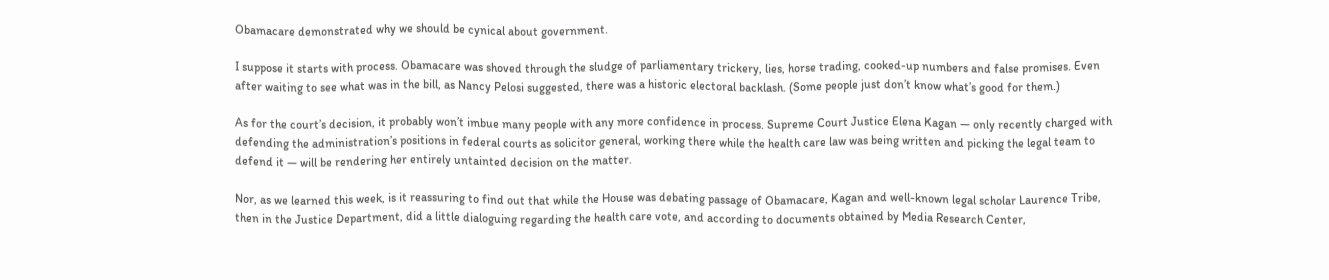Obamacare demonstrated why we should be cynical about government.

I suppose it starts with process. Obamacare was shoved through the sludge of parliamentary trickery, lies, horse trading, cooked-up numbers and false promises. Even after waiting to see what was in the bill, as Nancy Pelosi suggested, there was a historic electoral backlash. (Some people just don’t know what’s good for them.)

As for the court’s decision, it probably won’t imbue many people with any more confidence in process. Supreme Court Justice Elena Kagan — only recently charged with defending the administration’s positions in federal courts as solicitor general, working there while the health care law was being written and picking the legal team to defend it — will be rendering her entirely untainted decision on the matter.

Nor, as we learned this week, is it reassuring to find out that while the House was debating passage of Obamacare, Kagan and well-known legal scholar Laurence Tribe, then in the Justice Department, did a little dialoguing regarding the health care vote, and according to documents obtained by Media Research Center,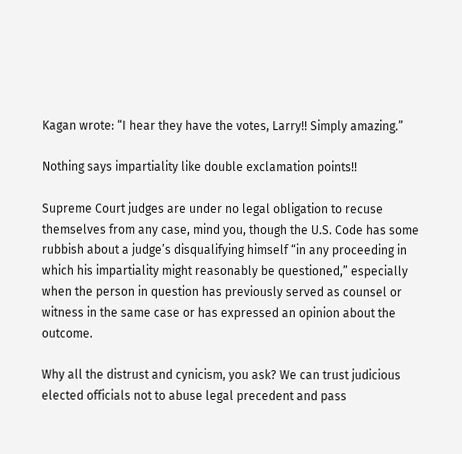Kagan wrote: “I hear they have the votes, Larry!! Simply amazing.”

Nothing says impartiality like double exclamation points!!

Supreme Court judges are under no legal obligation to recuse themselves from any case, mind you, though the U.S. Code has some rubbish about a judge’s disqualifying himself “in any proceeding in which his impartiality might reasonably be questioned,” especially when the person in question has previously served as counsel or witness in the same case or has expressed an opinion about the outcome.

Why all the distrust and cynicism, you ask? We can trust judicious elected officials not to abuse legal precedent and pass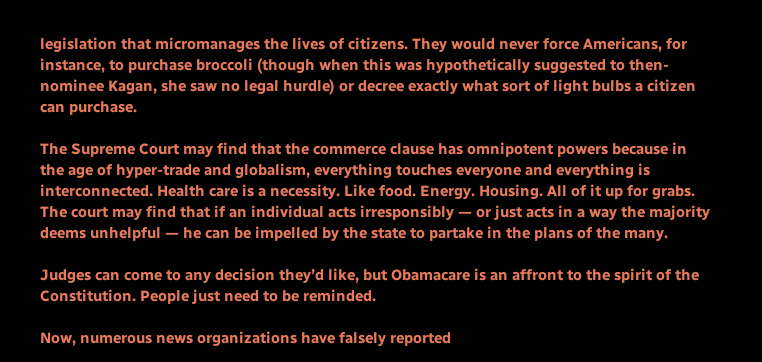legislation that micromanages the lives of citizens. They would never force Americans, for instance, to purchase broccoli (though when this was hypothetically suggested to then-nominee Kagan, she saw no legal hurdle) or decree exactly what sort of light bulbs a citizen can purchase.

The Supreme Court may find that the commerce clause has omnipotent powers because in the age of hyper-trade and globalism, everything touches everyone and everything is interconnected. Health care is a necessity. Like food. Energy. Housing. All of it up for grabs. The court may find that if an individual acts irresponsibly — or just acts in a way the majority deems unhelpful — he can be impelled by the state to partake in the plans of the many.

Judges can come to any decision they’d like, but Obamacare is an affront to the spirit of the Constitution. People just need to be reminded.

Now, numerous news organizations have falsely reported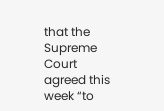that the Supreme Court agreed this week “to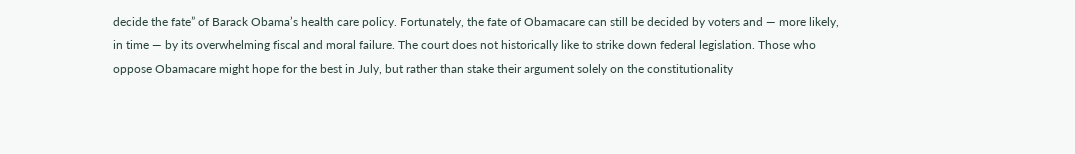decide the fate” of Barack Obama’s health care policy. Fortunately, the fate of Obamacare can still be decided by voters and — more likely, in time — by its overwhelming fiscal and moral failure. The court does not historically like to strike down federal legislation. Those who oppose Obamacare might hope for the best in July, but rather than stake their argument solely on the constitutionality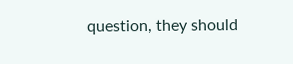question, they should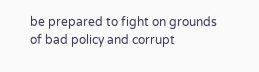be prepared to fight on grounds of bad policy and corrupt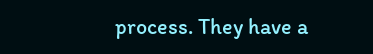process. They have a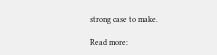strong case to make.

Read more: